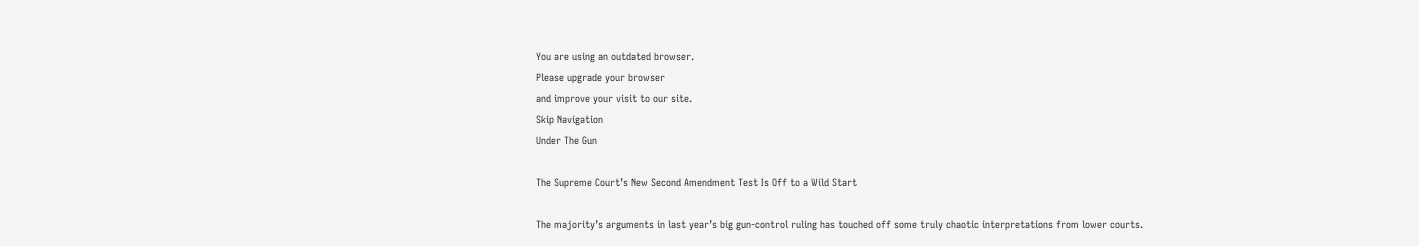You are using an outdated browser.
Please upgrade your browser
and improve your visit to our site.
Skip Navigation
Under The Gun

The Supreme Court’s New Second Amendment Test Is Off to a Wild Start

The majority’s arguments in last year’s big gun-control ruling has touched off some truly chaotic interpretations from lower courts.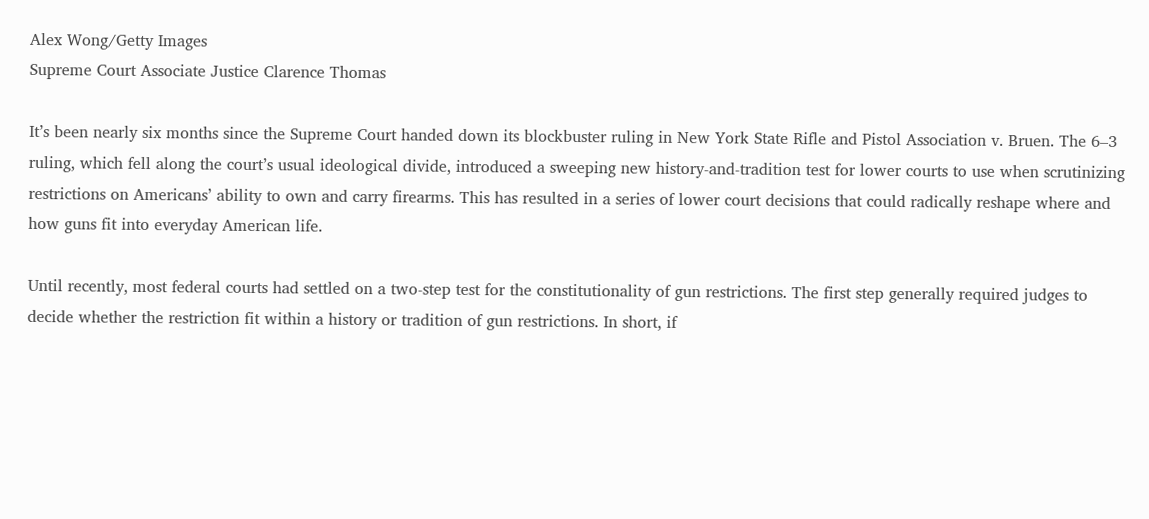Alex Wong/Getty Images
Supreme Court Associate Justice Clarence Thomas

It’s been nearly six months since the Supreme Court handed down its blockbuster ruling in New York State Rifle and Pistol Association v. Bruen. The 6–3 ruling, which fell along the court’s usual ideological divide, introduced a sweeping new history-and-tradition test for lower courts to use when scrutinizing restrictions on Americans’ ability to own and carry firearms. This has resulted in a series of lower court decisions that could radically reshape where and how guns fit into everyday American life.

Until recently, most federal courts had settled on a two-step test for the constitutionality of gun restrictions. The first step generally required judges to decide whether the restriction fit within a history or tradition of gun restrictions. In short, if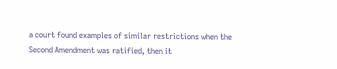a court found examples of similar restrictions when the Second Amendment was ratified, then it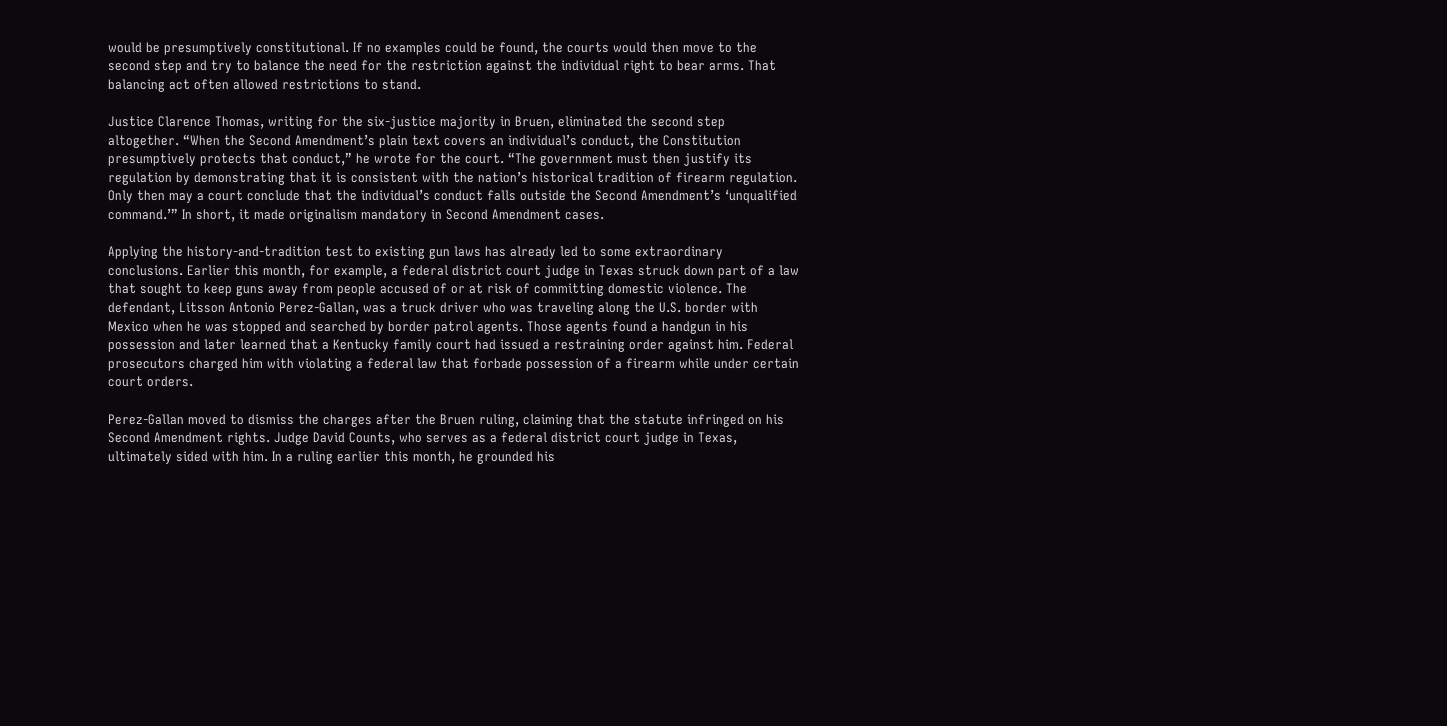would be presumptively constitutional. If no examples could be found, the courts would then move to the second step and try to balance the need for the restriction against the individual right to bear arms. That balancing act often allowed restrictions to stand.

Justice Clarence Thomas, writing for the six-justice majority in Bruen, eliminated the second step altogether. “When the Second Amendment’s plain text covers an individual’s conduct, the Constitution presumptively protects that conduct,” he wrote for the court. “The government must then justify its regulation by demonstrating that it is consistent with the nation’s historical tradition of firearm regulation. Only then may a court conclude that the individual’s conduct falls outside the Second Amendment’s ‘unqualified command.’” In short, it made originalism mandatory in Second Amendment cases.

Applying the history-and-tradition test to existing gun laws has already led to some extraordinary conclusions. Earlier this month, for example, a federal district court judge in Texas struck down part of a law that sought to keep guns away from people accused of or at risk of committing domestic violence. The defendant, Litsson Antonio Perez-Gallan, was a truck driver who was traveling along the U.S. border with Mexico when he was stopped and searched by border patrol agents. Those agents found a handgun in his possession and later learned that a Kentucky family court had issued a restraining order against him. Federal prosecutors charged him with violating a federal law that forbade possession of a firearm while under certain court orders.

Perez-Gallan moved to dismiss the charges after the Bruen ruling, claiming that the statute infringed on his Second Amendment rights. Judge David Counts, who serves as a federal district court judge in Texas, ultimately sided with him. In a ruling earlier this month, he grounded his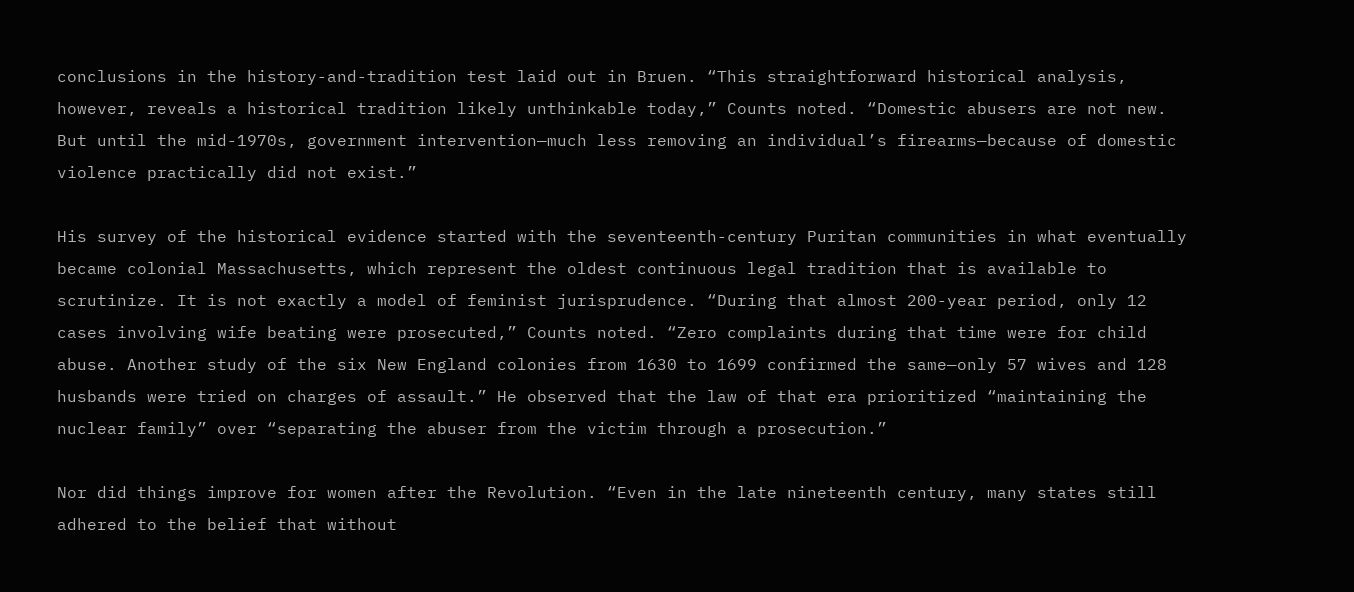conclusions in the history-and-tradition test laid out in Bruen. “This straightforward historical analysis, however, reveals a historical tradition likely unthinkable today,” Counts noted. “Domestic abusers are not new. But until the mid-1970s, government intervention—much less removing an individual’s firearms—because of domestic violence practically did not exist.”

His survey of the historical evidence started with the seventeenth-century Puritan communities in what eventually became colonial Massachusetts, which represent the oldest continuous legal tradition that is available to scrutinize. It is not exactly a model of feminist jurisprudence. “During that almost 200-year period, only 12 cases involving wife beating were prosecuted,” Counts noted. “Zero complaints during that time were for child abuse. Another study of the six New England colonies from 1630 to 1699 confirmed the same—only 57 wives and 128 husbands were tried on charges of assault.” He observed that the law of that era prioritized “maintaining the nuclear family” over “separating the abuser from the victim through a prosecution.”

Nor did things improve for women after the Revolution. “Even in the late nineteenth century, many states still adhered to the belief that without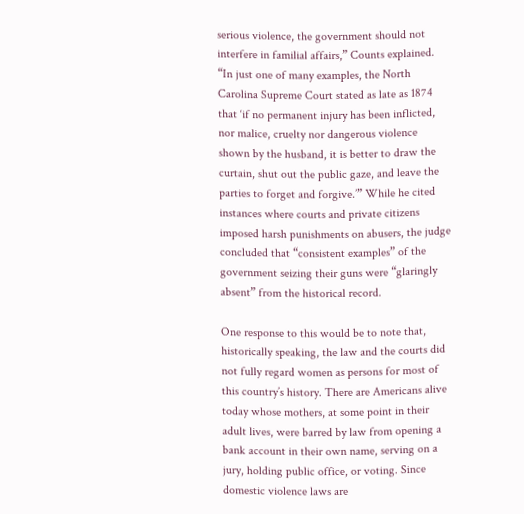serious violence, the government should not interfere in familial affairs,” Counts explained. “In just one of many examples, the North Carolina Supreme Court stated as late as 1874 that ‘if no permanent injury has been inflicted, nor malice, cruelty nor dangerous violence shown by the husband, it is better to draw the curtain, shut out the public gaze, and leave the parties to forget and forgive.’” While he cited instances where courts and private citizens imposed harsh punishments on abusers, the judge concluded that “consistent examples” of the government seizing their guns were “glaringly absent” from the historical record.

One response to this would be to note that, historically speaking, the law and the courts did not fully regard women as persons for most of this country’s history. There are Americans alive today whose mothers, at some point in their adult lives, were barred by law from opening a bank account in their own name, serving on a jury, holding public office, or voting. Since domestic violence laws are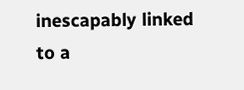inescapably linked to a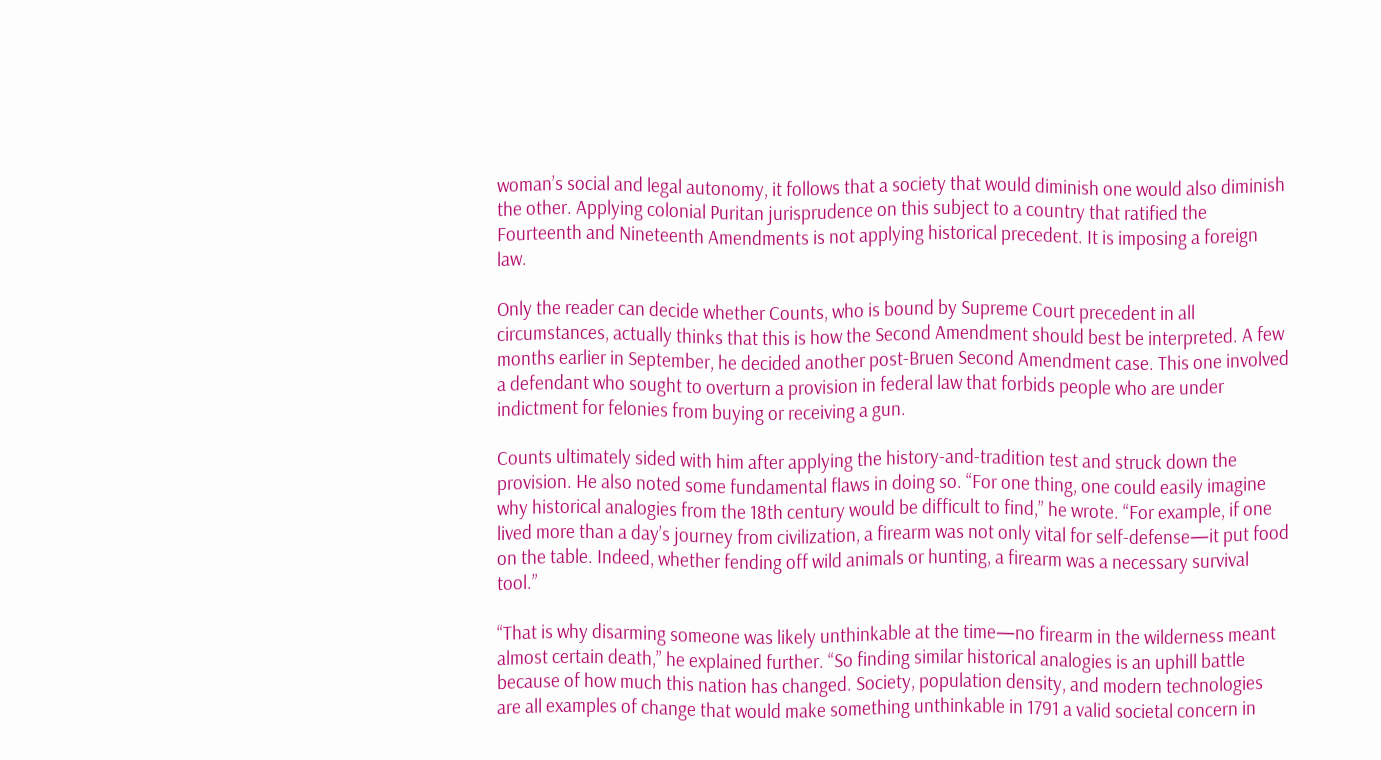woman’s social and legal autonomy, it follows that a society that would diminish one would also diminish the other. Applying colonial Puritan jurisprudence on this subject to a country that ratified the Fourteenth and Nineteenth Amendments is not applying historical precedent. It is imposing a foreign law.

Only the reader can decide whether Counts, who is bound by Supreme Court precedent in all circumstances, actually thinks that this is how the Second Amendment should best be interpreted. A few months earlier in September, he decided another post-Bruen Second Amendment case. This one involved a defendant who sought to overturn a provision in federal law that forbids people who are under indictment for felonies from buying or receiving a gun.

Counts ultimately sided with him after applying the history-and-tradition test and struck down the provision. He also noted some fundamental flaws in doing so. “For one thing, one could easily imagine why historical analogies from the 18th century would be difficult to find,” he wrote. “For example, if one lived more than a day’s journey from civilization, a firearm was not only vital for self-defense—it put food on the table. Indeed, whether fending off wild animals or hunting, a firearm was a necessary survival tool.”

“That is why disarming someone was likely unthinkable at the time—no firearm in the wilderness meant almost certain death,” he explained further. “So finding similar historical analogies is an uphill battle because of how much this nation has changed. Society, population density, and modern technologies are all examples of change that would make something unthinkable in 1791 a valid societal concern in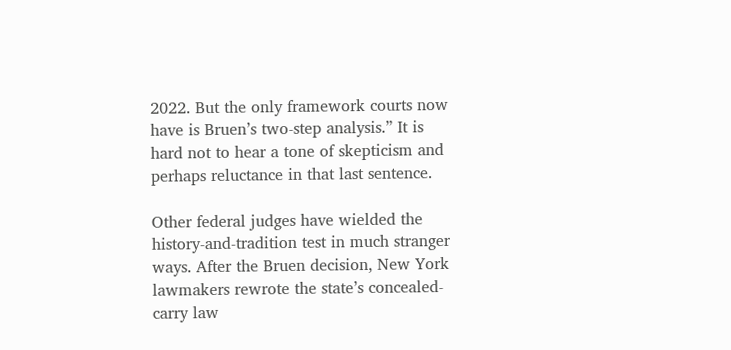2022. But the only framework courts now have is Bruen’s two-step analysis.” It is hard not to hear a tone of skepticism and perhaps reluctance in that last sentence.

Other federal judges have wielded the history-and-tradition test in much stranger ways. After the Bruen decision, New York lawmakers rewrote the state’s concealed-carry law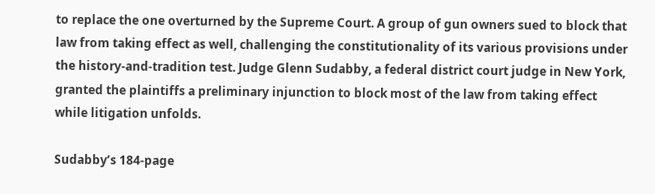to replace the one overturned by the Supreme Court. A group of gun owners sued to block that law from taking effect as well, challenging the constitutionality of its various provisions under the history-and-tradition test. Judge Glenn Sudabby, a federal district court judge in New York, granted the plaintiffs a preliminary injunction to block most of the law from taking effect while litigation unfolds.

Sudabby’s 184-page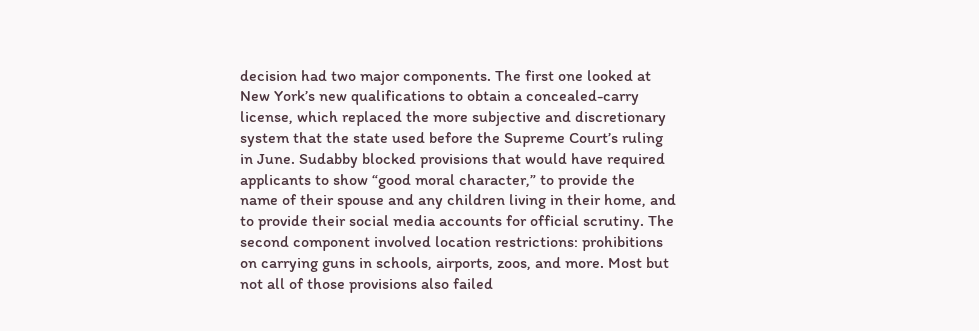decision had two major components. The first one looked at New York’s new qualifications to obtain a concealed-carry license, which replaced the more subjective and discretionary system that the state used before the Supreme Court’s ruling in June. Sudabby blocked provisions that would have required applicants to show “good moral character,” to provide the name of their spouse and any children living in their home, and to provide their social media accounts for official scrutiny. The second component involved location restrictions: prohibitions on carrying guns in schools, airports, zoos, and more. Most but not all of those provisions also failed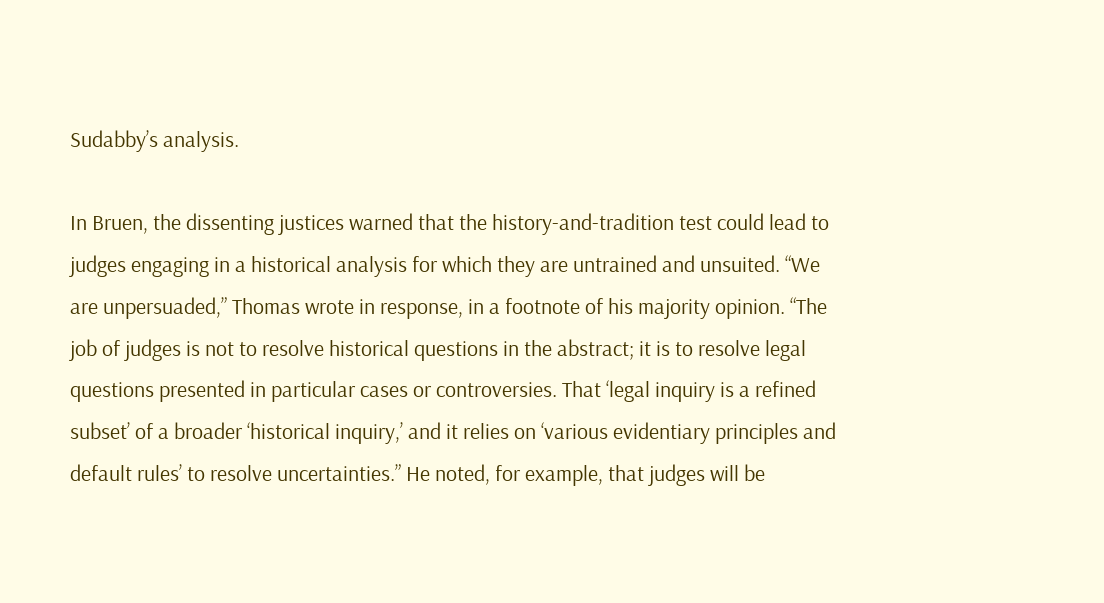Sudabby’s analysis.

In Bruen, the dissenting justices warned that the history-and-tradition test could lead to judges engaging in a historical analysis for which they are untrained and unsuited. “We are unpersuaded,” Thomas wrote in response, in a footnote of his majority opinion. “The job of judges is not to resolve historical questions in the abstract; it is to resolve legal questions presented in particular cases or controversies. That ‘legal inquiry is a refined subset’ of a broader ‘historical inquiry,’ and it relies on ‘various evidentiary principles and default rules’ to resolve uncertainties.” He noted, for example, that judges will be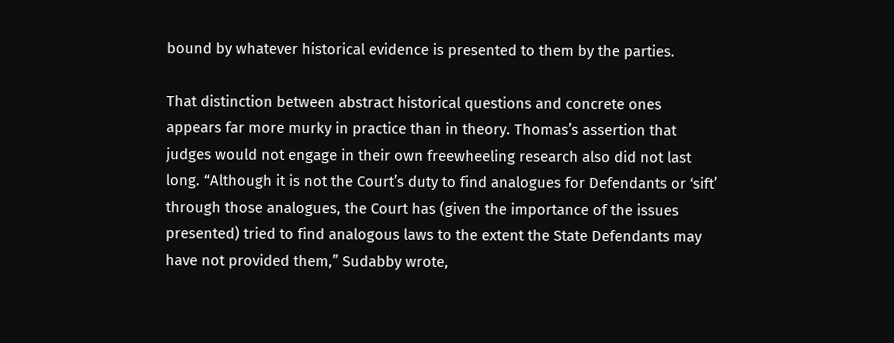bound by whatever historical evidence is presented to them by the parties.

That distinction between abstract historical questions and concrete ones appears far more murky in practice than in theory. Thomas’s assertion that judges would not engage in their own freewheeling research also did not last long. “Although it is not the Court’s duty to find analogues for Defendants or ‘sift’ through those analogues, the Court has (given the importance of the issues presented) tried to find analogous laws to the extent the State Defendants may have not provided them,” Sudabby wrote,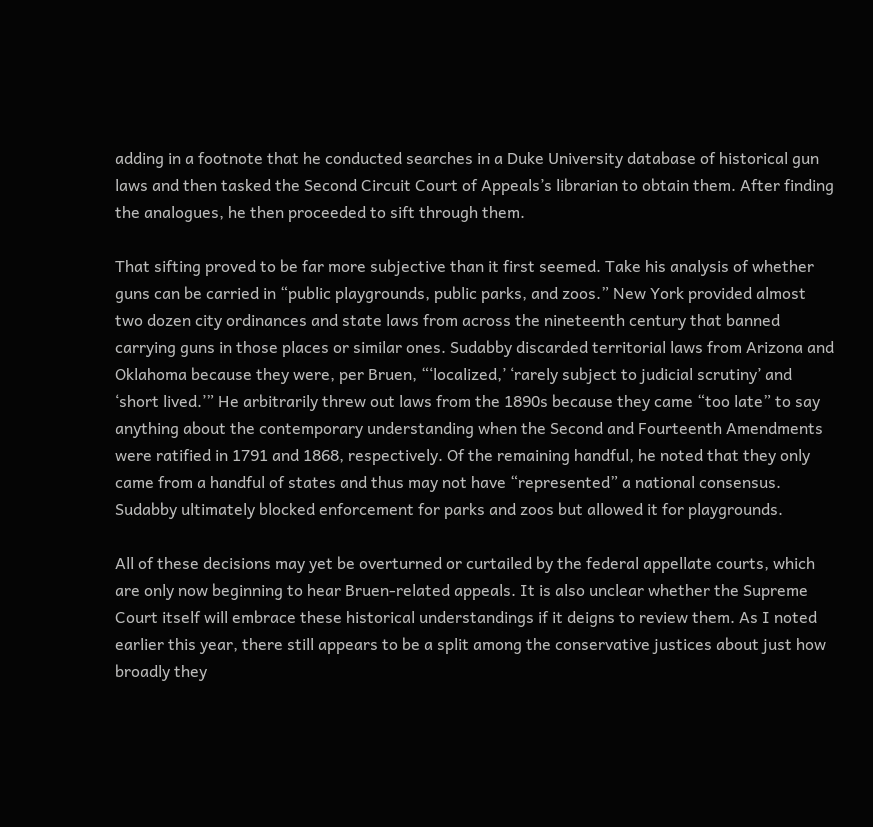adding in a footnote that he conducted searches in a Duke University database of historical gun laws and then tasked the Second Circuit Court of Appeals’s librarian to obtain them. After finding the analogues, he then proceeded to sift through them.

That sifting proved to be far more subjective than it first seemed. Take his analysis of whether guns can be carried in “public playgrounds, public parks, and zoos.” New York provided almost two dozen city ordinances and state laws from across the nineteenth century that banned carrying guns in those places or similar ones. Sudabby discarded territorial laws from Arizona and Oklahoma because they were, per Bruen, “‘localized,’ ‘rarely subject to judicial scrutiny’ and ‘short lived.’” He arbitrarily threw out laws from the 1890s because they came “too late” to say anything about the contemporary understanding when the Second and Fourteenth Amendments were ratified in 1791 and 1868, respectively. Of the remaining handful, he noted that they only came from a handful of states and thus may not have “represented” a national consensus. Sudabby ultimately blocked enforcement for parks and zoos but allowed it for playgrounds.

All of these decisions may yet be overturned or curtailed by the federal appellate courts, which are only now beginning to hear Bruen-related appeals. It is also unclear whether the Supreme Court itself will embrace these historical understandings if it deigns to review them. As I noted earlier this year, there still appears to be a split among the conservative justices about just how broadly they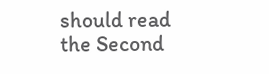should read the Second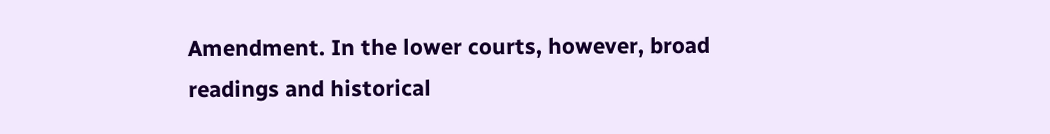Amendment. In the lower courts, however, broad readings and historical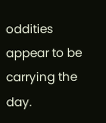oddities appear to be carrying the day.